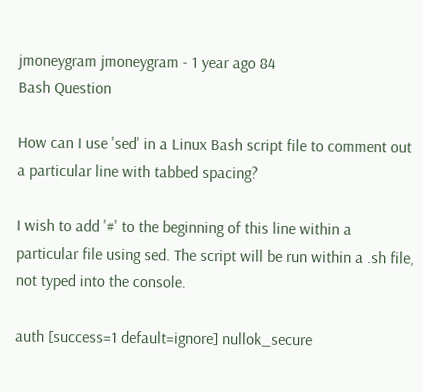jmoneygram jmoneygram - 1 year ago 84
Bash Question

How can I use 'sed' in a Linux Bash script file to comment out a particular line with tabbed spacing?

I wish to add '#' to the beginning of this line within a particular file using sed. The script will be run within a .sh file, not typed into the console.

auth [success=1 default=ignore] nullok_secure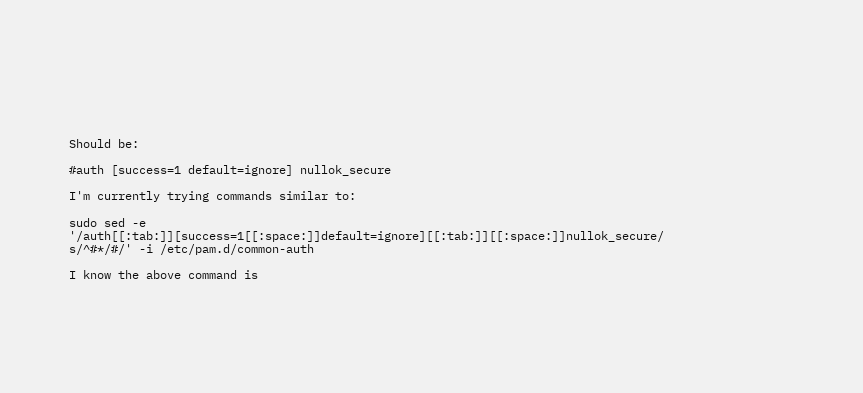Should be:

#auth [success=1 default=ignore] nullok_secure

I'm currently trying commands similar to:

sudo sed -e '/auth[[:tab:]][success=1[[:space:]]default=ignore][[:tab:]][[:space:]]nullok_secure/ s/^#*/#/' -i /etc/pam.d/common-auth

I know the above command is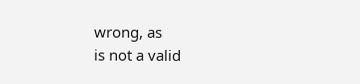wrong, as
is not a valid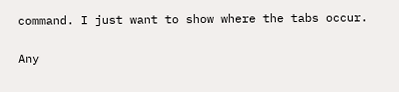command. I just want to show where the tabs occur.

Any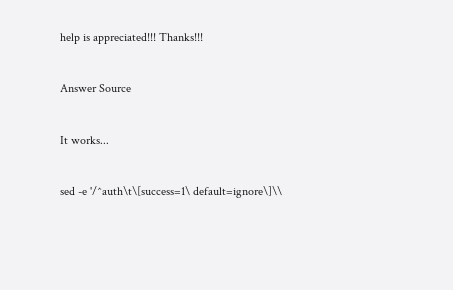help is appreciated!!! Thanks!!!

Answer Source

It works...

sed -e '/^auth\t\[success=1\ default=ignore\]\\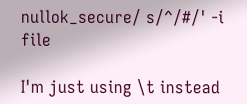nullok_secure/ s/^/#/' -i file

I'm just using \t instead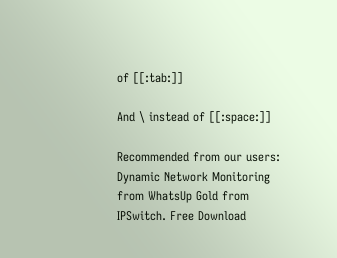of [[:tab:]]

And \ instead of [[:space:]]

Recommended from our users: Dynamic Network Monitoring from WhatsUp Gold from IPSwitch. Free Download